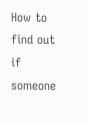How to find out if someone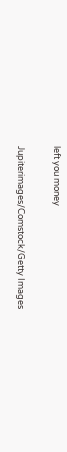left you money

Jupiterimages/Comstock/Getty Images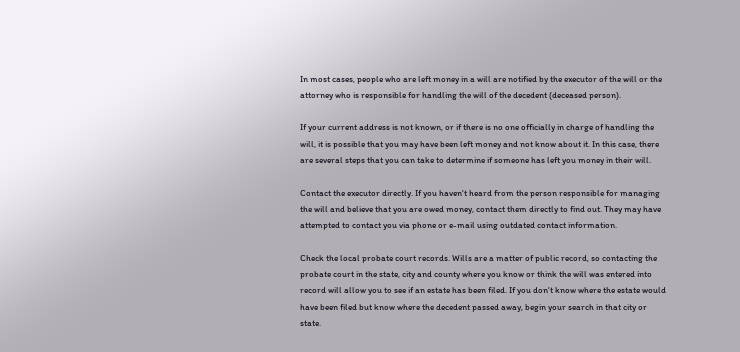In most cases, people who are left money in a will are notified by the executor of the will or the attorney who is responsible for handling the will of the decedent (deceased person).

If your current address is not known, or if there is no one officially in charge of handling the will, it is possible that you may have been left money and not know about it. In this case, there are several steps that you can take to determine if someone has left you money in their will.

Contact the executor directly. If you haven't heard from the person responsible for managing the will and believe that you are owed money, contact them directly to find out. They may have attempted to contact you via phone or e-mail using outdated contact information.

Check the local probate court records. Wills are a matter of public record, so contacting the probate court in the state, city and county where you know or think the will was entered into record will allow you to see if an estate has been filed. If you don't know where the estate would have been filed but know where the decedent passed away, begin your search in that city or state.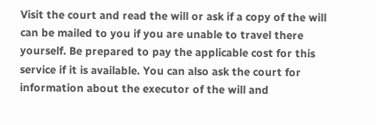Visit the court and read the will or ask if a copy of the will can be mailed to you if you are unable to travel there yourself. Be prepared to pay the applicable cost for this service if it is available. You can also ask the court for information about the executor of the will and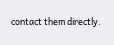contact them directly.